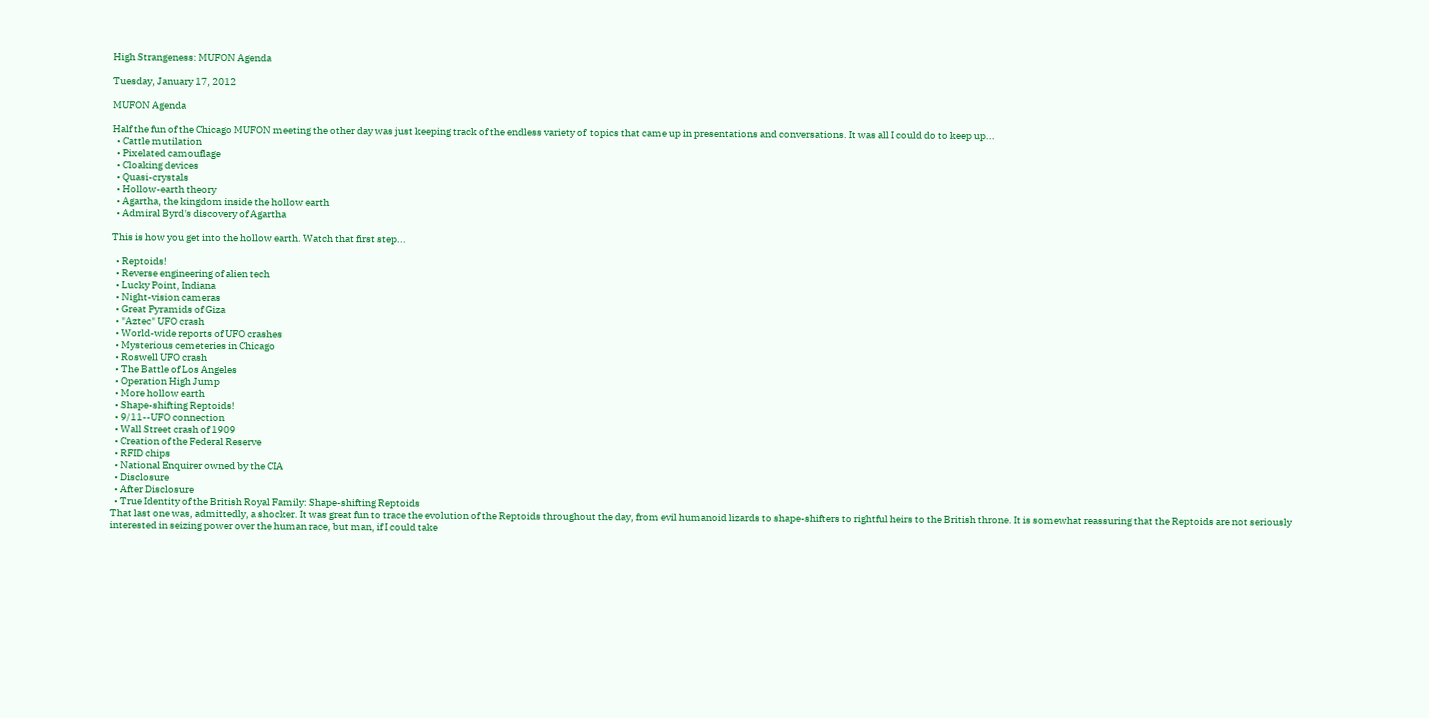High Strangeness: MUFON Agenda

Tuesday, January 17, 2012

MUFON Agenda

Half the fun of the Chicago MUFON meeting the other day was just keeping track of the endless variety of  topics that came up in presentations and conversations. It was all I could do to keep up...
  • Cattle mutilation
  • Pixelated camouflage
  • Cloaking devices
  • Quasi-crystals
  • Hollow-earth theory
  • Agartha, the kingdom inside the hollow earth
  • Admiral Byrd's discovery of Agartha

This is how you get into the hollow earth. Watch that first step...

  • Reptoids!
  • Reverse engineering of alien tech
  • Lucky Point, Indiana
  • Night-vision cameras
  • Great Pyramids of Giza
  • "Aztec" UFO crash
  • World-wide reports of UFO crashes
  • Mysterious cemeteries in Chicago
  • Roswell UFO crash
  • The Battle of Los Angeles
  • Operation High Jump
  • More hollow earth
  • Shape-shifting Reptoids!
  • 9/11--UFO connection
  • Wall Street crash of 1909
  • Creation of the Federal Reserve
  • RFID chips
  • National Enquirer owned by the CIA
  • Disclosure
  • After Disclosure
  • True Identity of the British Royal Family: Shape-shifting Reptoids
That last one was, admittedly, a shocker. It was great fun to trace the evolution of the Reptoids throughout the day, from evil humanoid lizards to shape-shifters to rightful heirs to the British throne. It is somewhat reassuring that the Reptoids are not seriously interested in seizing power over the human race, but man, if I could take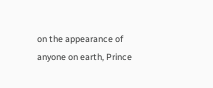on the appearance of anyone on earth, Prince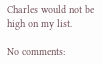Charles would not be high on my list.

No comments: